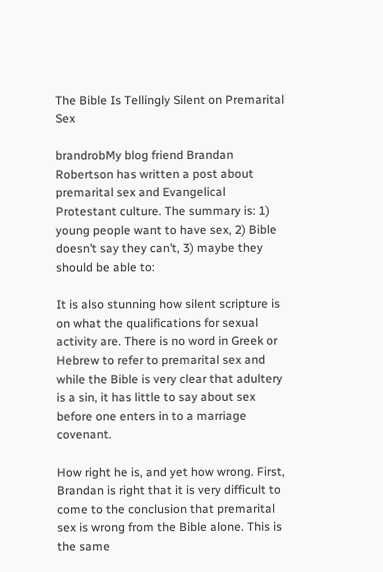The Bible Is Tellingly Silent on Premarital Sex

brandrobMy blog friend Brandan Robertson has written a post about premarital sex and Evangelical Protestant culture. The summary is: 1) young people want to have sex, 2) Bible doesn’t say they can’t, 3) maybe they should be able to:

It is also stunning how silent scripture is on what the qualifications for sexual activity are. There is no word in Greek or Hebrew to refer to premarital sex and while the Bible is very clear that adultery is a sin, it has little to say about sex before one enters in to a marriage covenant.

How right he is, and yet how wrong. First, Brandan is right that it is very difficult to come to the conclusion that premarital sex is wrong from the Bible alone. This is the same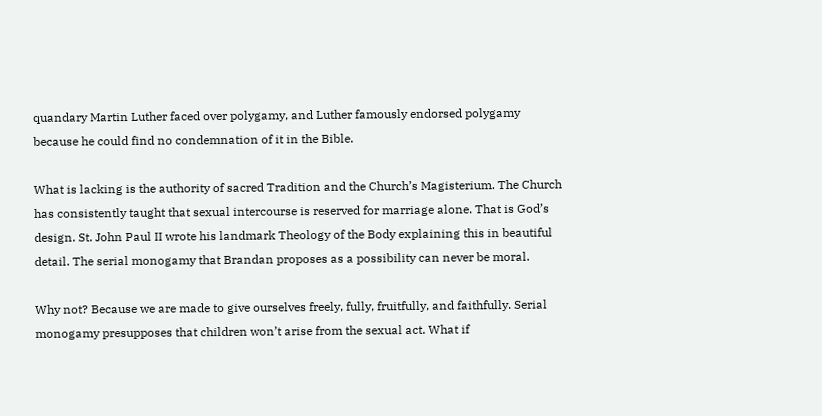quandary Martin Luther faced over polygamy, and Luther famously endorsed polygamy because he could find no condemnation of it in the Bible.

What is lacking is the authority of sacred Tradition and the Church’s Magisterium. The Church has consistently taught that sexual intercourse is reserved for marriage alone. That is God’s design. St. John Paul II wrote his landmark Theology of the Body explaining this in beautiful detail. The serial monogamy that Brandan proposes as a possibility can never be moral.

Why not? Because we are made to give ourselves freely, fully, fruitfully, and faithfully. Serial monogamy presupposes that children won’t arise from the sexual act. What if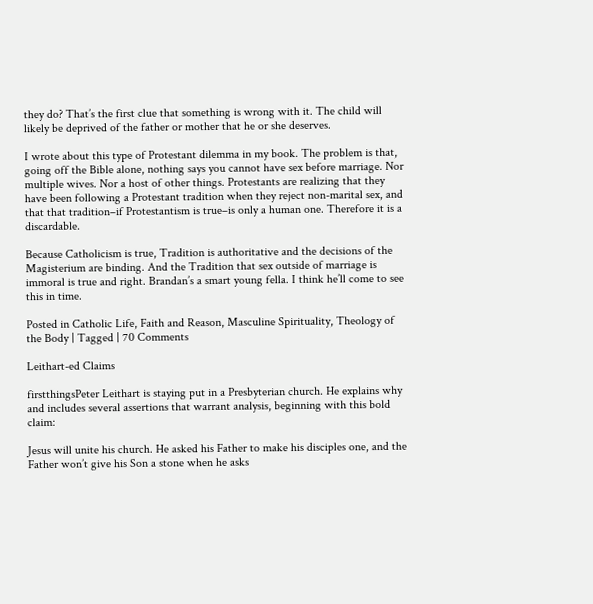they do? That’s the first clue that something is wrong with it. The child will likely be deprived of the father or mother that he or she deserves.

I wrote about this type of Protestant dilemma in my book. The problem is that, going off the Bible alone, nothing says you cannot have sex before marriage. Nor multiple wives. Nor a host of other things. Protestants are realizing that they have been following a Protestant tradition when they reject non-marital sex, and that that tradition–if Protestantism is true–is only a human one. Therefore it is a discardable.

Because Catholicism is true, Tradition is authoritative and the decisions of the Magisterium are binding. And the Tradition that sex outside of marriage is immoral is true and right. Brandan’s a smart young fella. I think he’ll come to see this in time.

Posted in Catholic Life, Faith and Reason, Masculine Spirituality, Theology of the Body | Tagged | 70 Comments

Leithart-ed Claims

firstthingsPeter Leithart is staying put in a Presbyterian church. He explains why and includes several assertions that warrant analysis, beginning with this bold claim:

Jesus will unite his church. He asked his Father to make his disciples one, and the Father won’t give his Son a stone when he asks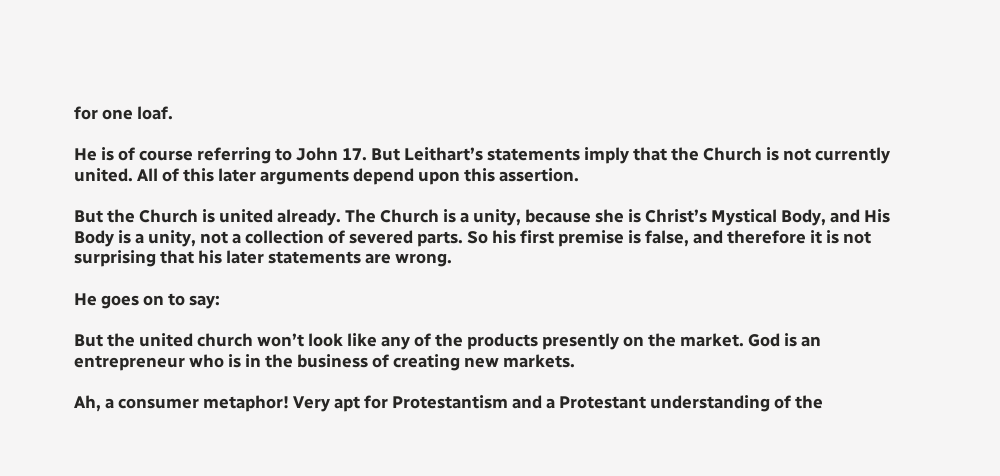for one loaf.

He is of course referring to John 17. But Leithart’s statements imply that the Church is not currently united. All of this later arguments depend upon this assertion.

But the Church is united already. The Church is a unity, because she is Christ’s Mystical Body, and His Body is a unity, not a collection of severed parts. So his first premise is false, and therefore it is not surprising that his later statements are wrong.

He goes on to say:

But the united church won’t look like any of the products presently on the market. God is an entrepreneur who is in the business of creating new markets.

Ah, a consumer metaphor! Very apt for Protestantism and a Protestant understanding of the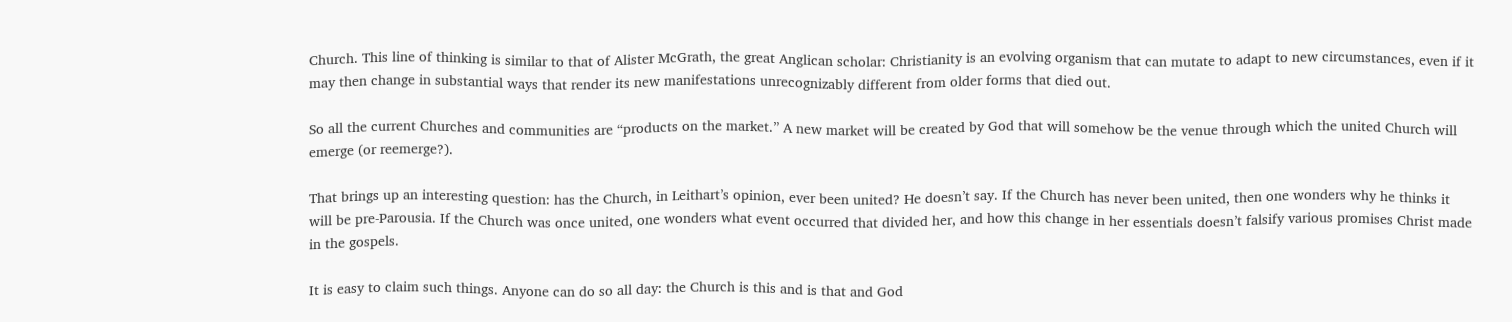Church. This line of thinking is similar to that of Alister McGrath, the great Anglican scholar: Christianity is an evolving organism that can mutate to adapt to new circumstances, even if it may then change in substantial ways that render its new manifestations unrecognizably different from older forms that died out.

So all the current Churches and communities are “products on the market.” A new market will be created by God that will somehow be the venue through which the united Church will emerge (or reemerge?).

That brings up an interesting question: has the Church, in Leithart’s opinion, ever been united? He doesn’t say. If the Church has never been united, then one wonders why he thinks it will be pre-Parousia. If the Church was once united, one wonders what event occurred that divided her, and how this change in her essentials doesn’t falsify various promises Christ made in the gospels.

It is easy to claim such things. Anyone can do so all day: the Church is this and is that and God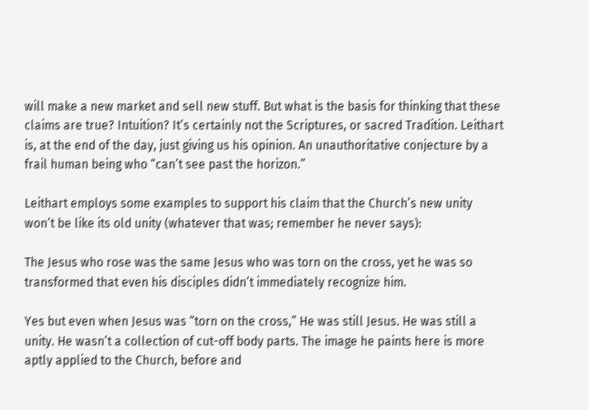will make a new market and sell new stuff. But what is the basis for thinking that these claims are true? Intuition? It’s certainly not the Scriptures, or sacred Tradition. Leithart is, at the end of the day, just giving us his opinion. An unauthoritative conjecture by a frail human being who “can’t see past the horizon.”

Leithart employs some examples to support his claim that the Church’s new unity won’t be like its old unity (whatever that was; remember he never says):

The Jesus who rose was the same Jesus who was torn on the cross, yet he was so transformed that even his disciples didn’t immediately recognize him.

Yes but even when Jesus was “torn on the cross,” He was still Jesus. He was still a unity. He wasn’t a collection of cut-off body parts. The image he paints here is more aptly applied to the Church, before and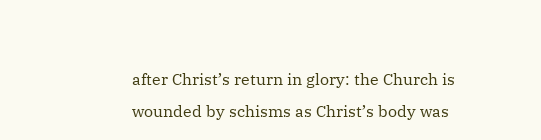after Christ’s return in glory: the Church is wounded by schisms as Christ’s body was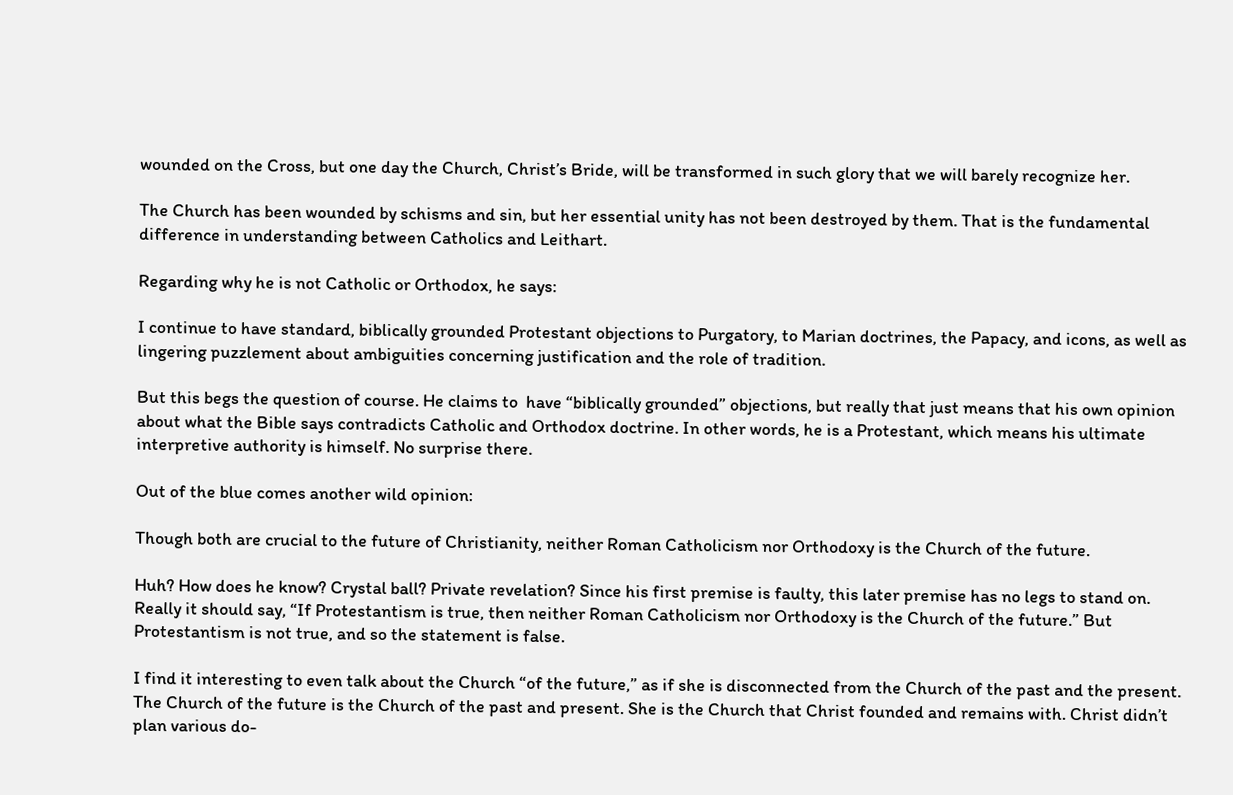wounded on the Cross, but one day the Church, Christ’s Bride, will be transformed in such glory that we will barely recognize her.

The Church has been wounded by schisms and sin, but her essential unity has not been destroyed by them. That is the fundamental difference in understanding between Catholics and Leithart.

Regarding why he is not Catholic or Orthodox, he says:

I continue to have standard, biblically grounded Protestant objections to Purgatory, to Marian doctrines, the Papacy, and icons, as well as lingering puzzlement about ambiguities concerning justification and the role of tradition.

But this begs the question of course. He claims to  have “biblically grounded” objections, but really that just means that his own opinion about what the Bible says contradicts Catholic and Orthodox doctrine. In other words, he is a Protestant, which means his ultimate interpretive authority is himself. No surprise there.

Out of the blue comes another wild opinion:

Though both are crucial to the future of Christianity, neither Roman Catholicism nor Orthodoxy is the Church of the future.

Huh? How does he know? Crystal ball? Private revelation? Since his first premise is faulty, this later premise has no legs to stand on. Really it should say, “If Protestantism is true, then neither Roman Catholicism nor Orthodoxy is the Church of the future.” But Protestantism is not true, and so the statement is false.

I find it interesting to even talk about the Church “of the future,” as if she is disconnected from the Church of the past and the present. The Church of the future is the Church of the past and present. She is the Church that Christ founded and remains with. Christ didn’t plan various do-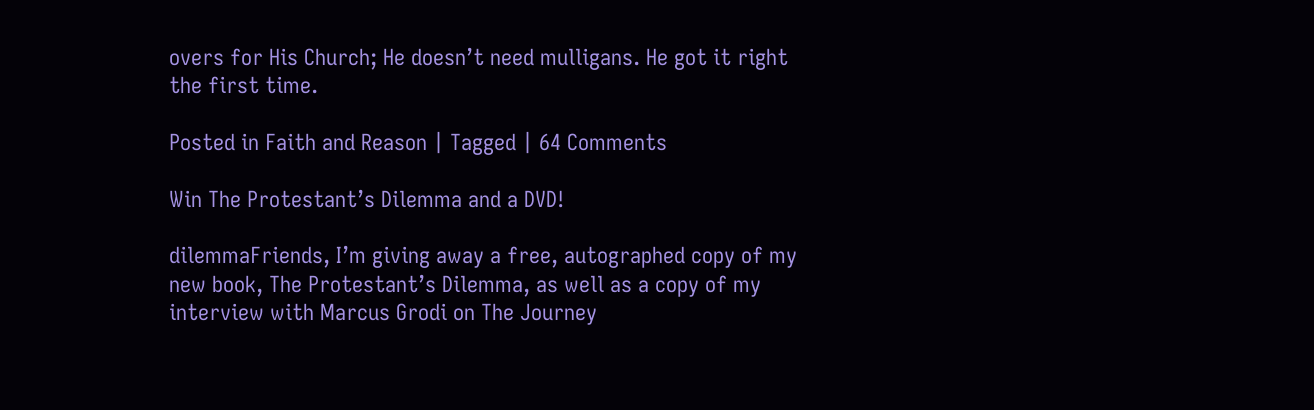overs for His Church; He doesn’t need mulligans. He got it right the first time.

Posted in Faith and Reason | Tagged | 64 Comments

Win The Protestant’s Dilemma and a DVD!

dilemmaFriends, I’m giving away a free, autographed copy of my new book, The Protestant’s Dilemma, as well as a copy of my interview with Marcus Grodi on The Journey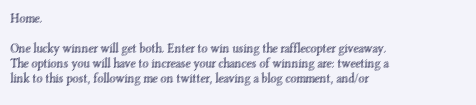Home.

One lucky winner will get both. Enter to win using the rafflecopter giveaway. The options you will have to increase your chances of winning are: tweeting a link to this post, following me on twitter, leaving a blog comment, and/or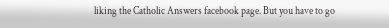liking the Catholic Answers facebook page. But you have to go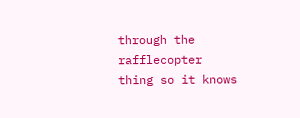through the rafflecopter thing so it knows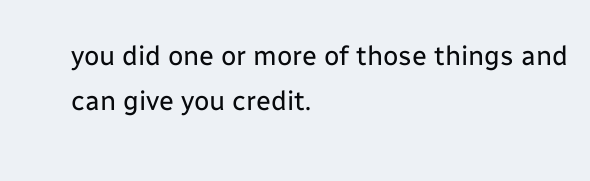you did one or more of those things and can give you credit.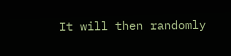It will then randomly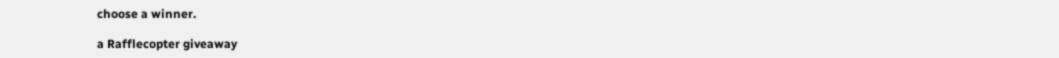choose a winner.

a Rafflecopter giveaway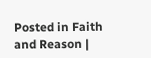Posted in Faith and Reason |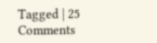Tagged | 25 Comments